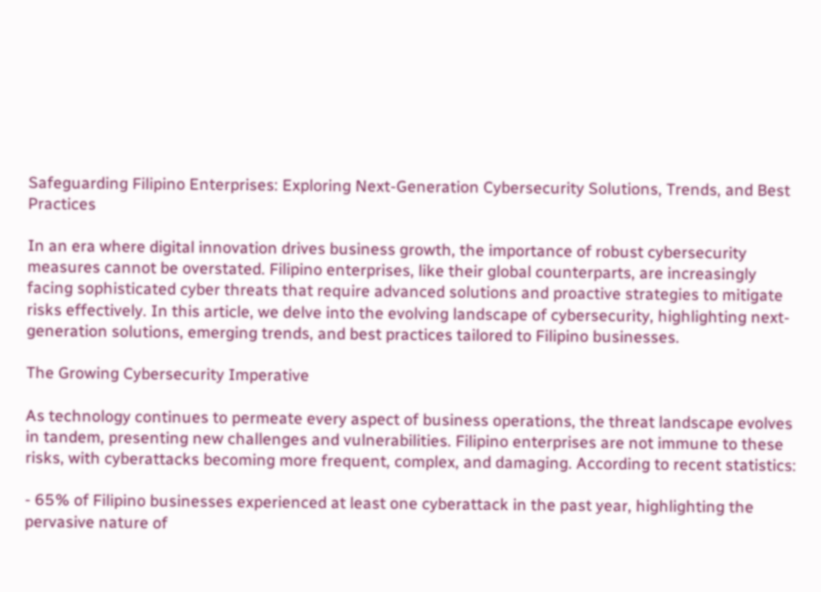Safeguarding Filipino Enterprises: Exploring Next-Generation Cybersecurity Solutions, Trends, and Best Practices

In an era where digital innovation drives business growth, the importance of robust cybersecurity measures cannot be overstated. Filipino enterprises, like their global counterparts, are increasingly facing sophisticated cyber threats that require advanced solutions and proactive strategies to mitigate risks effectively. In this article, we delve into the evolving landscape of cybersecurity, highlighting next-generation solutions, emerging trends, and best practices tailored to Filipino businesses.

The Growing Cybersecurity Imperative

As technology continues to permeate every aspect of business operations, the threat landscape evolves in tandem, presenting new challenges and vulnerabilities. Filipino enterprises are not immune to these risks, with cyberattacks becoming more frequent, complex, and damaging. According to recent statistics:

- 65% of Filipino businesses experienced at least one cyberattack in the past year, highlighting the pervasive nature of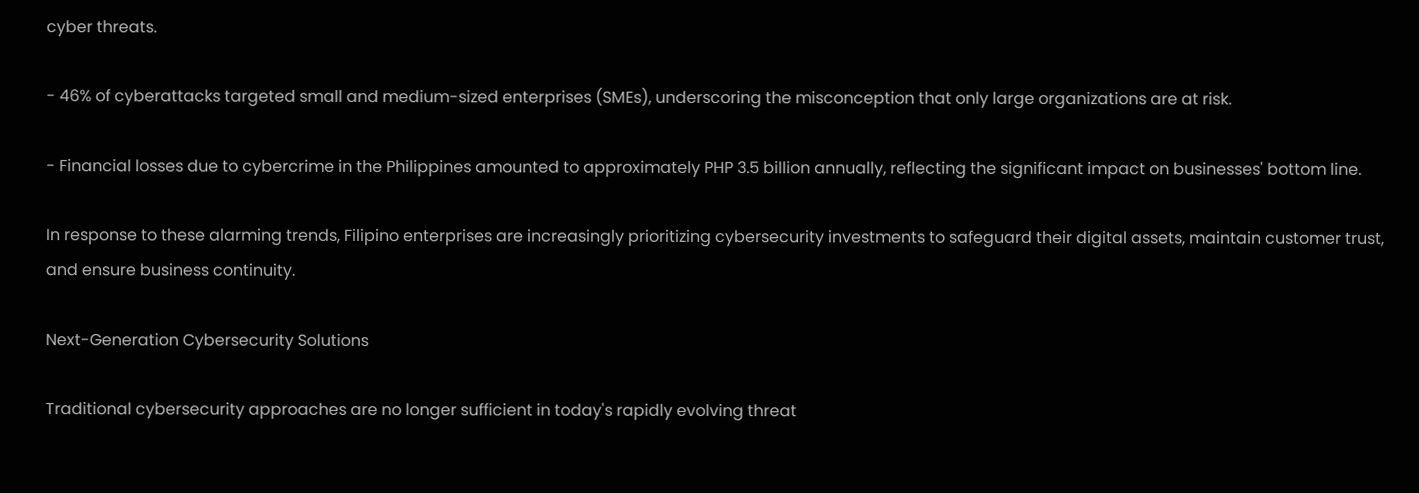cyber threats.

- 46% of cyberattacks targeted small and medium-sized enterprises (SMEs), underscoring the misconception that only large organizations are at risk.

- Financial losses due to cybercrime in the Philippines amounted to approximately PHP 3.5 billion annually, reflecting the significant impact on businesses' bottom line.

In response to these alarming trends, Filipino enterprises are increasingly prioritizing cybersecurity investments to safeguard their digital assets, maintain customer trust, and ensure business continuity.

Next-Generation Cybersecurity Solutions

Traditional cybersecurity approaches are no longer sufficient in today's rapidly evolving threat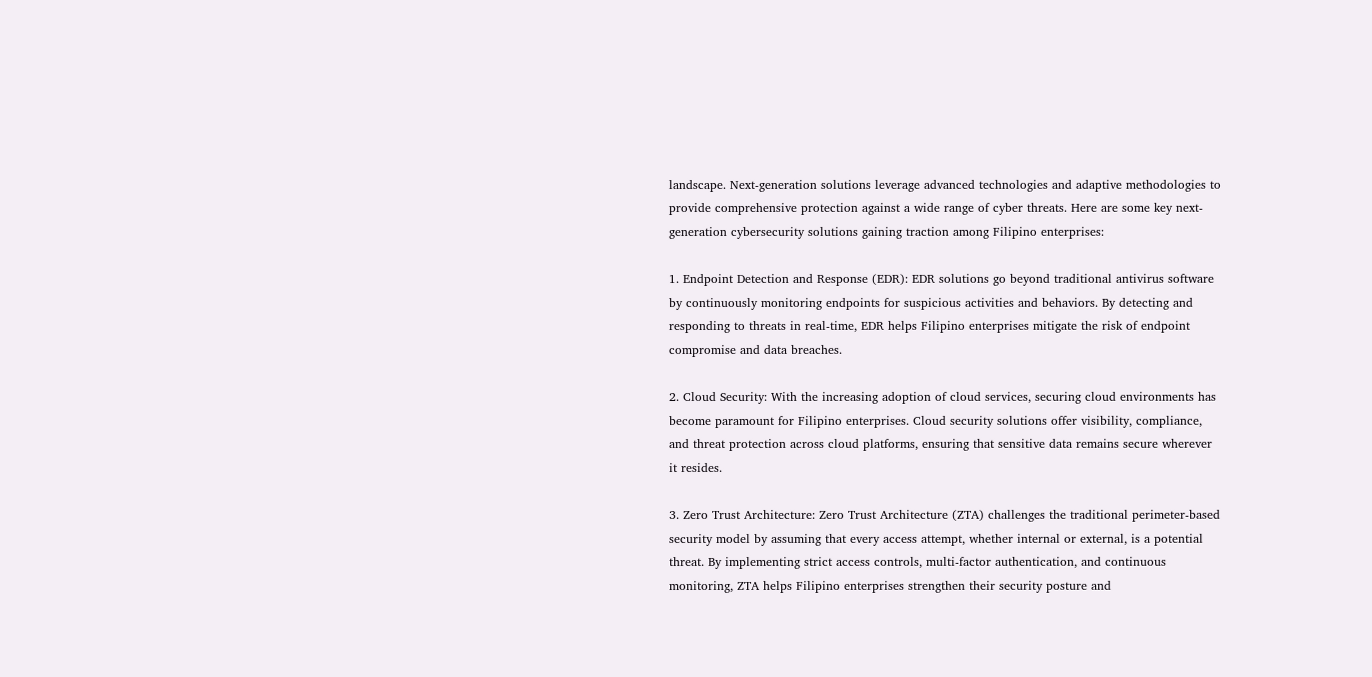landscape. Next-generation solutions leverage advanced technologies and adaptive methodologies to provide comprehensive protection against a wide range of cyber threats. Here are some key next-generation cybersecurity solutions gaining traction among Filipino enterprises:

1. Endpoint Detection and Response (EDR): EDR solutions go beyond traditional antivirus software by continuously monitoring endpoints for suspicious activities and behaviors. By detecting and responding to threats in real-time, EDR helps Filipino enterprises mitigate the risk of endpoint compromise and data breaches.

2. Cloud Security: With the increasing adoption of cloud services, securing cloud environments has become paramount for Filipino enterprises. Cloud security solutions offer visibility, compliance, and threat protection across cloud platforms, ensuring that sensitive data remains secure wherever it resides.

3. Zero Trust Architecture: Zero Trust Architecture (ZTA) challenges the traditional perimeter-based security model by assuming that every access attempt, whether internal or external, is a potential threat. By implementing strict access controls, multi-factor authentication, and continuous monitoring, ZTA helps Filipino enterprises strengthen their security posture and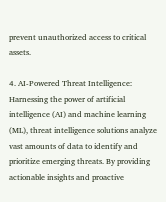prevent unauthorized access to critical assets.

4. AI-Powered Threat Intelligence: Harnessing the power of artificial intelligence (AI) and machine learning (ML), threat intelligence solutions analyze vast amounts of data to identify and prioritize emerging threats. By providing actionable insights and proactive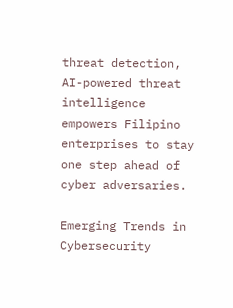threat detection, AI-powered threat intelligence empowers Filipino enterprises to stay one step ahead of cyber adversaries.

Emerging Trends in Cybersecurity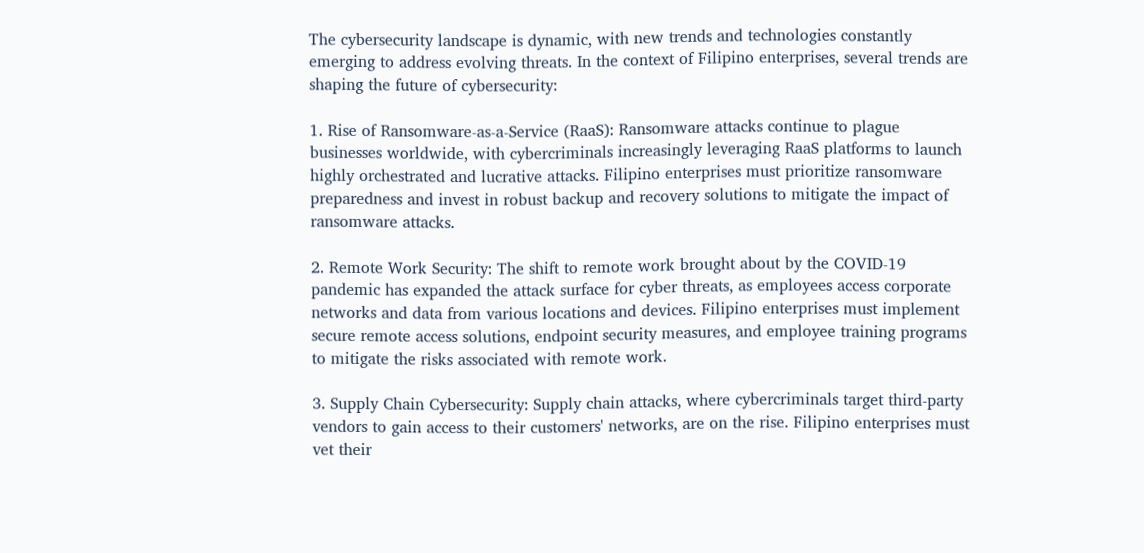The cybersecurity landscape is dynamic, with new trends and technologies constantly emerging to address evolving threats. In the context of Filipino enterprises, several trends are shaping the future of cybersecurity:

1. Rise of Ransomware-as-a-Service (RaaS): Ransomware attacks continue to plague businesses worldwide, with cybercriminals increasingly leveraging RaaS platforms to launch highly orchestrated and lucrative attacks. Filipino enterprises must prioritize ransomware preparedness and invest in robust backup and recovery solutions to mitigate the impact of ransomware attacks.

2. Remote Work Security: The shift to remote work brought about by the COVID-19 pandemic has expanded the attack surface for cyber threats, as employees access corporate networks and data from various locations and devices. Filipino enterprises must implement secure remote access solutions, endpoint security measures, and employee training programs to mitigate the risks associated with remote work.

3. Supply Chain Cybersecurity: Supply chain attacks, where cybercriminals target third-party vendors to gain access to their customers' networks, are on the rise. Filipino enterprises must vet their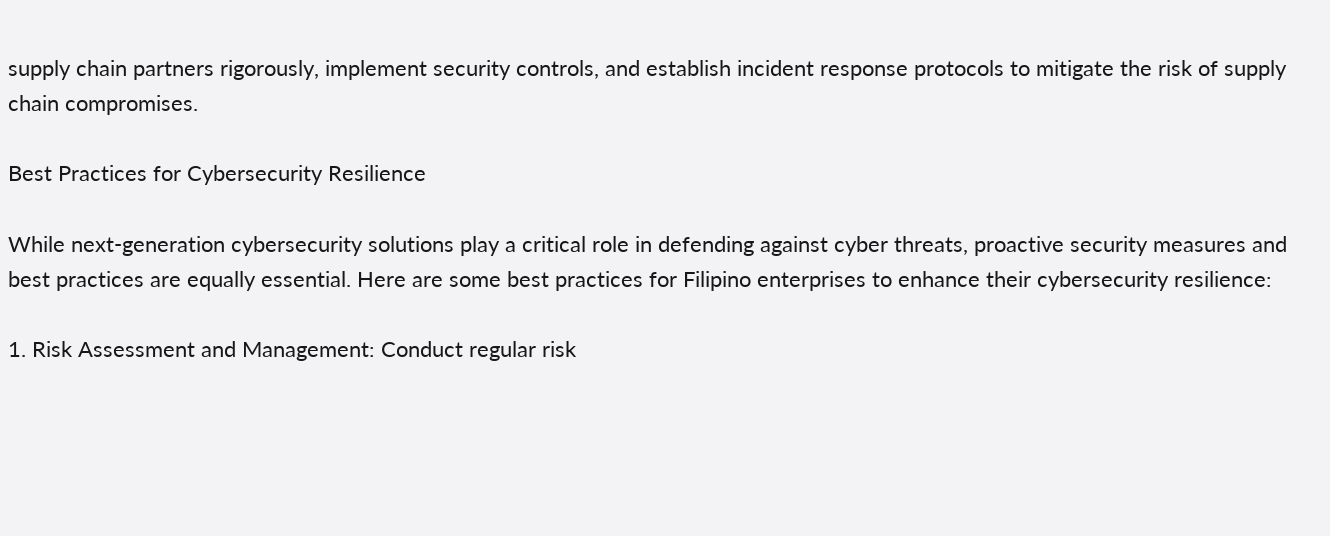supply chain partners rigorously, implement security controls, and establish incident response protocols to mitigate the risk of supply chain compromises.

Best Practices for Cybersecurity Resilience

While next-generation cybersecurity solutions play a critical role in defending against cyber threats, proactive security measures and best practices are equally essential. Here are some best practices for Filipino enterprises to enhance their cybersecurity resilience:

1. Risk Assessment and Management: Conduct regular risk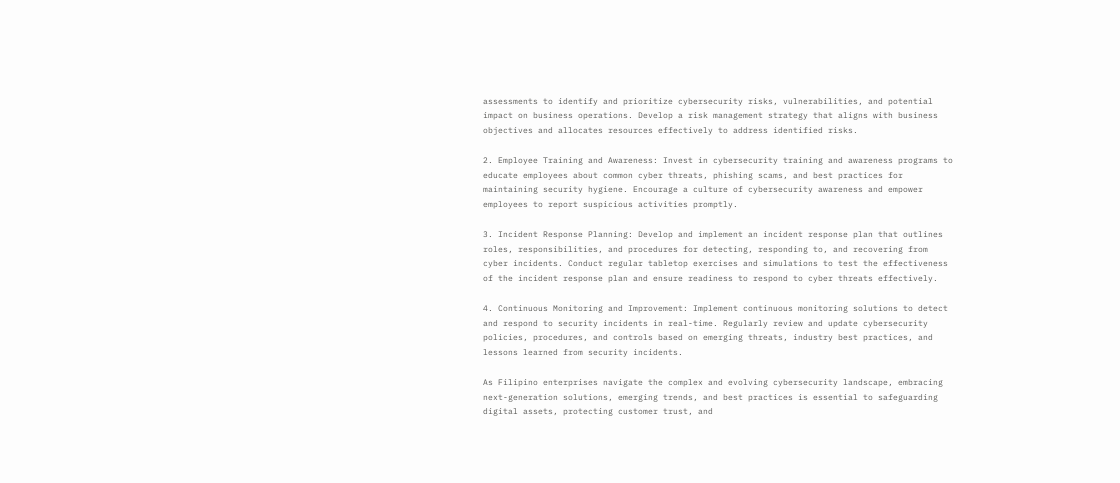assessments to identify and prioritize cybersecurity risks, vulnerabilities, and potential impact on business operations. Develop a risk management strategy that aligns with business objectives and allocates resources effectively to address identified risks.

2. Employee Training and Awareness: Invest in cybersecurity training and awareness programs to educate employees about common cyber threats, phishing scams, and best practices for maintaining security hygiene. Encourage a culture of cybersecurity awareness and empower employees to report suspicious activities promptly.

3. Incident Response Planning: Develop and implement an incident response plan that outlines roles, responsibilities, and procedures for detecting, responding to, and recovering from cyber incidents. Conduct regular tabletop exercises and simulations to test the effectiveness of the incident response plan and ensure readiness to respond to cyber threats effectively.

4. Continuous Monitoring and Improvement: Implement continuous monitoring solutions to detect and respond to security incidents in real-time. Regularly review and update cybersecurity policies, procedures, and controls based on emerging threats, industry best practices, and lessons learned from security incidents.

As Filipino enterprises navigate the complex and evolving cybersecurity landscape, embracing next-generation solutions, emerging trends, and best practices is essential to safeguarding digital assets, protecting customer trust, and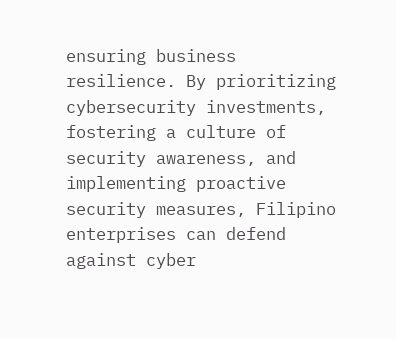ensuring business resilience. By prioritizing cybersecurity investments, fostering a culture of security awareness, and implementing proactive security measures, Filipino enterprises can defend against cyber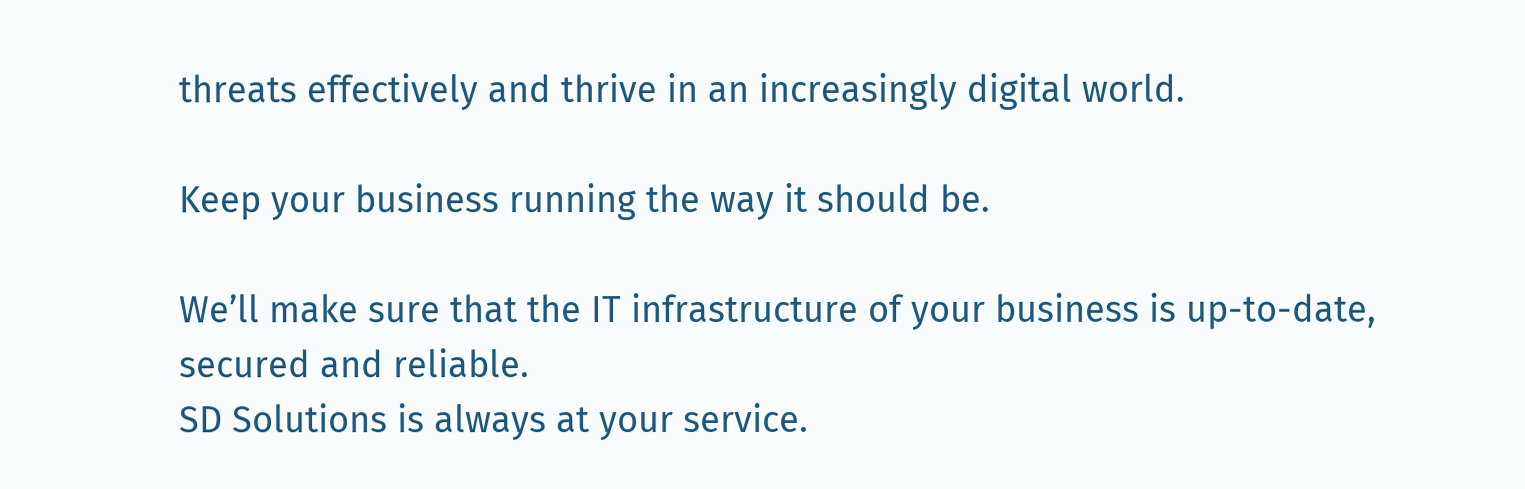threats effectively and thrive in an increasingly digital world.

Keep your business running the way it should be.

We’ll make sure that the IT infrastructure of your business is up-to-date, secured and reliable.
SD Solutions is always at your service.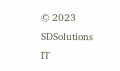© 2023 SDSolutions IT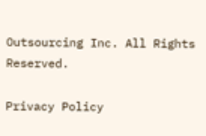Outsourcing Inc. All Rights Reserved.

Privacy Policy